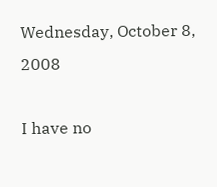Wednesday, October 8, 2008

I have no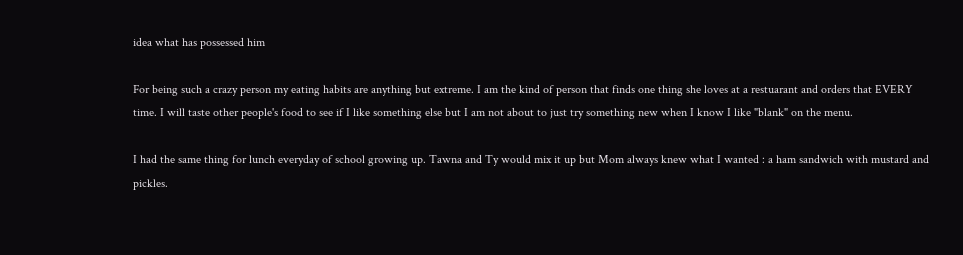idea what has possessed him

For being such a crazy person my eating habits are anything but extreme. I am the kind of person that finds one thing she loves at a restuarant and orders that EVERY time. I will taste other people's food to see if I like something else but I am not about to just try something new when I know I like "blank" on the menu.

I had the same thing for lunch everyday of school growing up. Tawna and Ty would mix it up but Mom always knew what I wanted : a ham sandwich with mustard and pickles.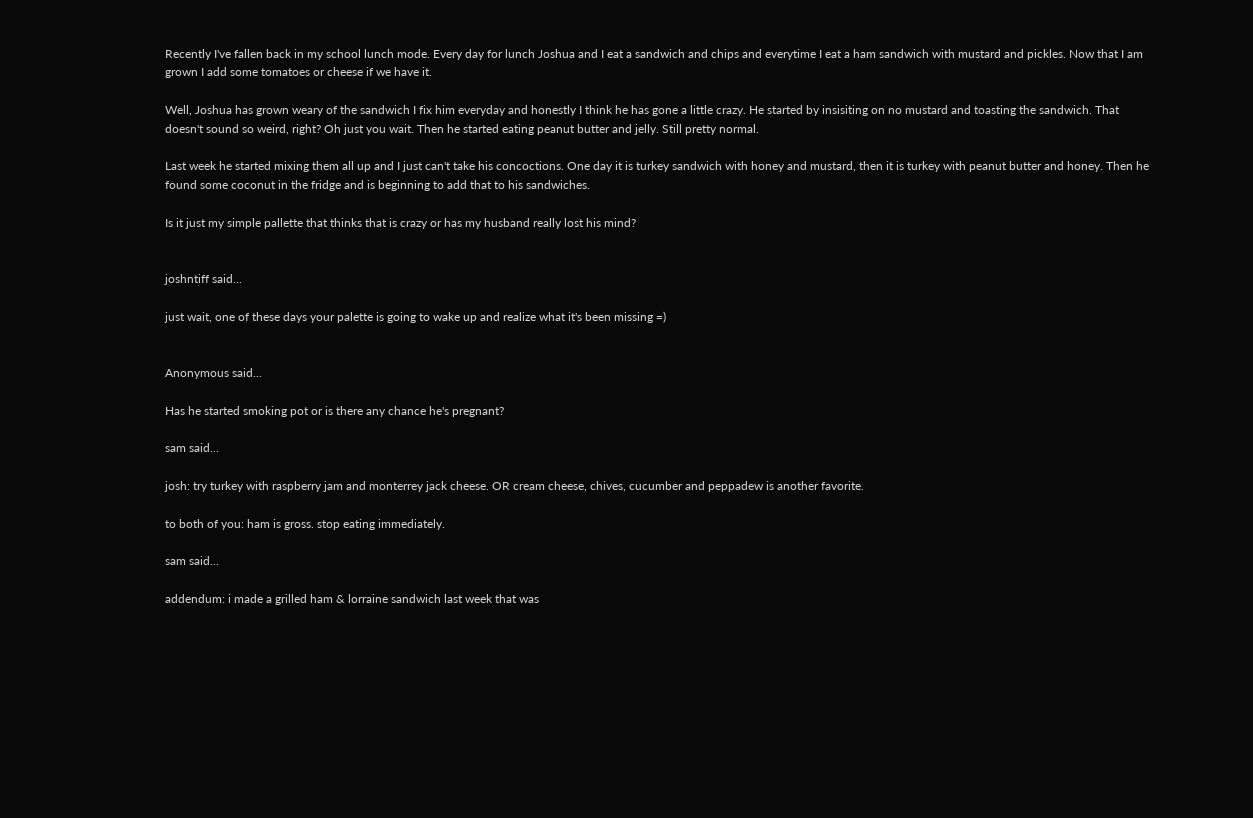Recently I've fallen back in my school lunch mode. Every day for lunch Joshua and I eat a sandwich and chips and everytime I eat a ham sandwich with mustard and pickles. Now that I am grown I add some tomatoes or cheese if we have it.

Well, Joshua has grown weary of the sandwich I fix him everyday and honestly I think he has gone a little crazy. He started by insisiting on no mustard and toasting the sandwich. That doesn't sound so weird, right? Oh just you wait. Then he started eating peanut butter and jelly. Still pretty normal.

Last week he started mixing them all up and I just can't take his concoctions. One day it is turkey sandwich with honey and mustard, then it is turkey with peanut butter and honey. Then he found some coconut in the fridge and is beginning to add that to his sandwiches.

Is it just my simple pallette that thinks that is crazy or has my husband really lost his mind?


joshntiff said...

just wait, one of these days your palette is going to wake up and realize what it's been missing =)


Anonymous said...

Has he started smoking pot or is there any chance he's pregnant?

sam said...

josh: try turkey with raspberry jam and monterrey jack cheese. OR cream cheese, chives, cucumber and peppadew is another favorite.

to both of you: ham is gross. stop eating immediately.

sam said...

addendum: i made a grilled ham & lorraine sandwich last week that was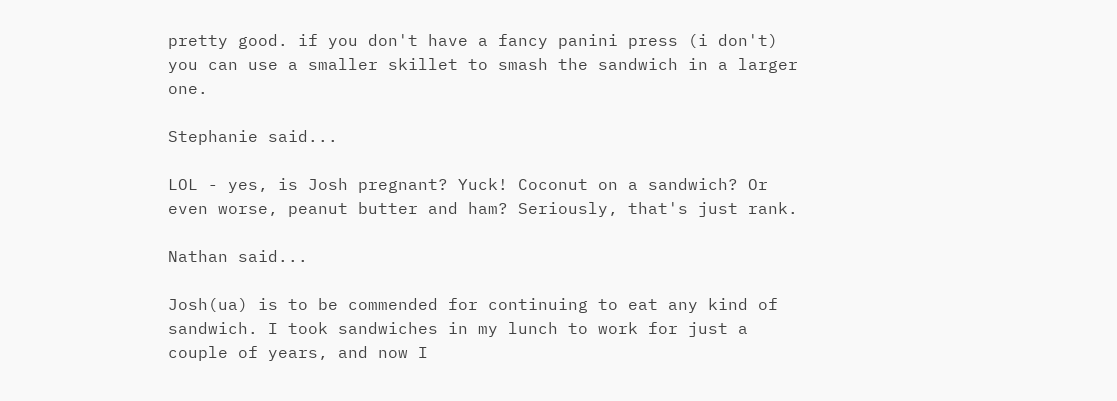pretty good. if you don't have a fancy panini press (i don't) you can use a smaller skillet to smash the sandwich in a larger one.

Stephanie said...

LOL - yes, is Josh pregnant? Yuck! Coconut on a sandwich? Or even worse, peanut butter and ham? Seriously, that's just rank.

Nathan said...

Josh(ua) is to be commended for continuing to eat any kind of sandwich. I took sandwiches in my lunch to work for just a couple of years, and now I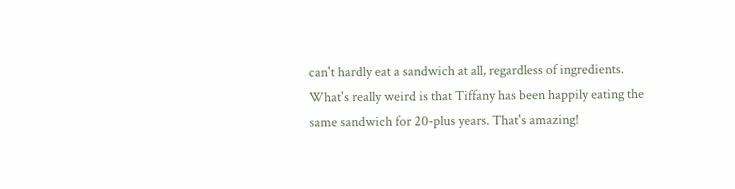can't hardly eat a sandwich at all, regardless of ingredients. What's really weird is that Tiffany has been happily eating the same sandwich for 20-plus years. That's amazing!